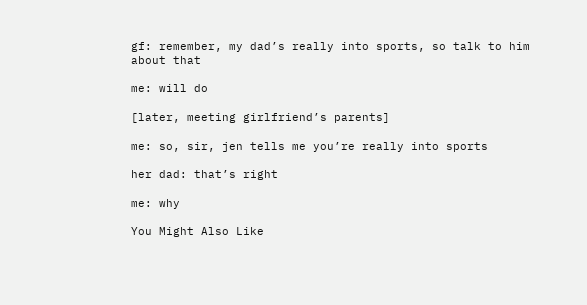gf: remember, my dad’s really into sports, so talk to him about that

me: will do

[later, meeting girlfriend’s parents]

me: so, sir, jen tells me you’re really into sports

her dad: that’s right

me: why

You Might Also Like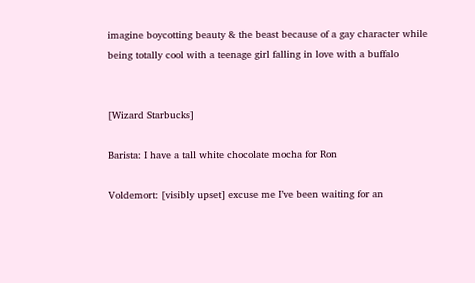imagine boycotting beauty & the beast because of a gay character while being totally cool with a teenage girl falling in love with a buffalo


[Wizard Starbucks]

Barista: I have a tall white chocolate mocha for Ron

Voldemort: [visibly upset] excuse me I’ve been waiting for an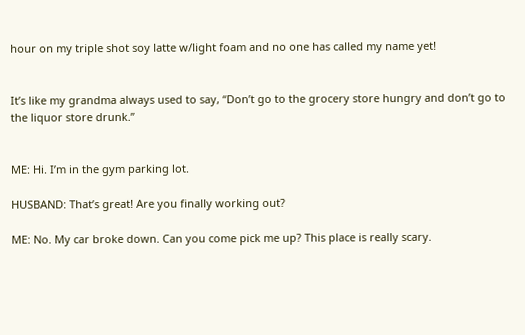hour on my triple shot soy latte w/light foam and no one has called my name yet!


It’s like my grandma always used to say, “Don’t go to the grocery store hungry and don’t go to the liquor store drunk.”


ME: Hi. I’m in the gym parking lot.

HUSBAND: That’s great! Are you finally working out?

ME: No. My car broke down. Can you come pick me up? This place is really scary.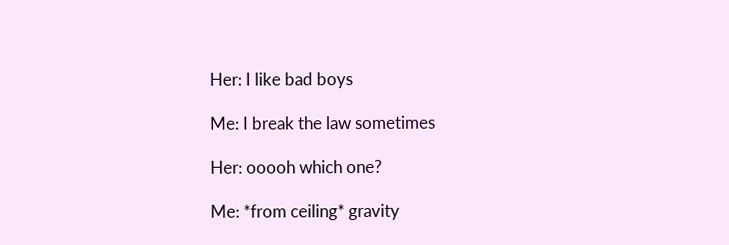Her: I like bad boys

Me: I break the law sometimes

Her: ooooh which one?

Me: *from ceiling* gravity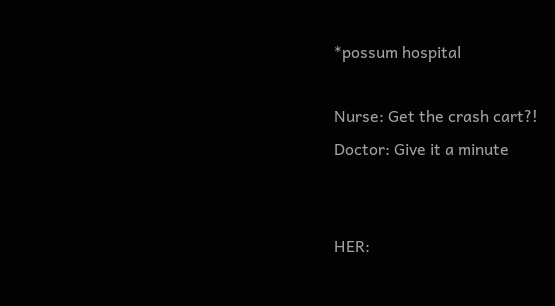*possum hospital

Nurse: Get the crash cart?!
Doctor: Give it a minute


HER: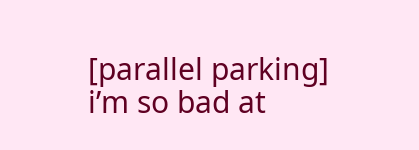[parallel parking] i’m so bad at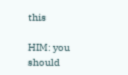this

HIM: you should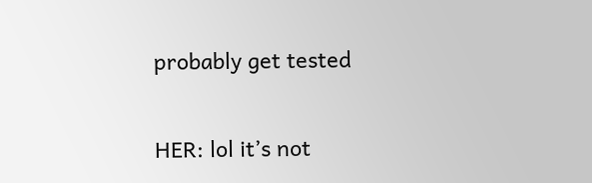probably get tested

HER: lol it’s not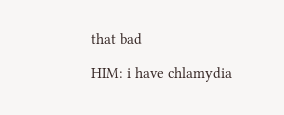that bad

HIM: i have chlamydia